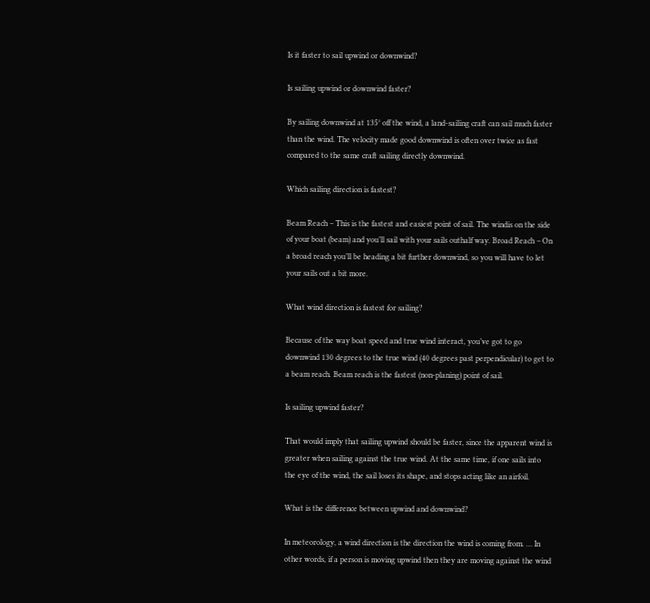Is it faster to sail upwind or downwind?

Is sailing upwind or downwind faster?

By sailing downwind at 135° off the wind, a land-sailing craft can sail much faster than the wind. The velocity made good downwind is often over twice as fast compared to the same craft sailing directly downwind.

Which sailing direction is fastest?

Beam Reach – This is the fastest and easiest point of sail. The windis on the side of your boat (beam) and you’ll sail with your sails outhalf way. Broad Reach – On a broad reach you’ll be heading a bit further downwind, so you will have to let your sails out a bit more.

What wind direction is fastest for sailing?

Because of the way boat speed and true wind interact, you’ve got to go downwind 130 degrees to the true wind (40 degrees past perpendicular) to get to a beam reach. Beam reach is the fastest (non-planing) point of sail.

Is sailing upwind faster?

That would imply that sailing upwind should be faster, since the apparent wind is greater when sailing against the true wind. At the same time, if one sails into the eye of the wind, the sail loses its shape, and stops acting like an airfoil.

What is the difference between upwind and downwind?

In meteorology, a wind direction is the direction the wind is coming from. … In other words, if a person is moving upwind then they are moving against the wind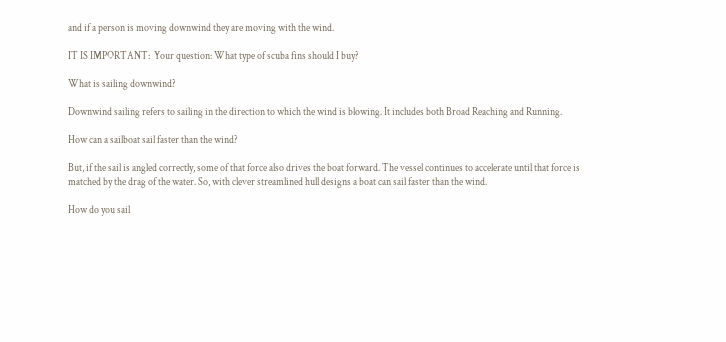and if a person is moving downwind they are moving with the wind.

IT IS IMPORTANT:  Your question: What type of scuba fins should I buy?

What is sailing downwind?

Downwind sailing refers to sailing in the direction to which the wind is blowing. It includes both Broad Reaching and Running.

How can a sailboat sail faster than the wind?

But, if the sail is angled correctly, some of that force also drives the boat forward. The vessel continues to accelerate until that force is matched by the drag of the water. So, with clever streamlined hull designs a boat can sail faster than the wind.

How do you sail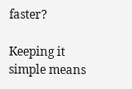faster?

Keeping it simple means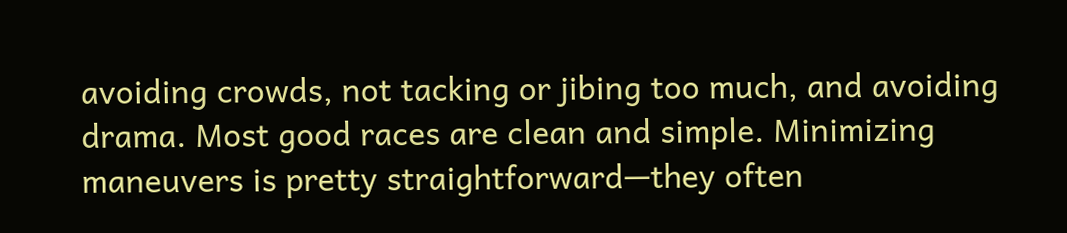avoiding crowds, not tacking or jibing too much, and avoiding drama. Most good races are clean and simple. Minimizing maneuvers is pretty straightforward—they often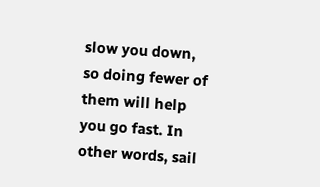slow you down, so doing fewer of them will help you go fast. In other words, sail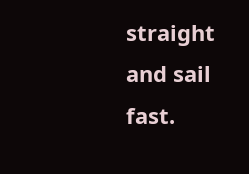straight and sail fast.